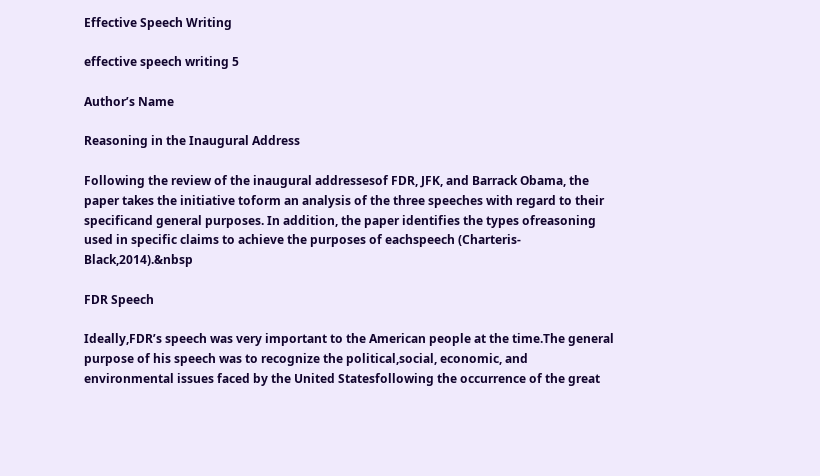Effective Speech Writing

effective speech writing 5

Author’s Name

Reasoning in the Inaugural Address

Following the review of the inaugural addressesof FDR, JFK, and Barrack Obama, the paper takes the initiative toform an analysis of the three speeches with regard to their specificand general purposes. In addition, the paper identifies the types ofreasoning used in specific claims to achieve the purposes of eachspeech (Charteris-Black,2014).&nbsp

FDR Speech

Ideally,FDR’s speech was very important to the American people at the time.The general purpose of his speech was to recognize the political,social, economic, and environmental issues faced by the United Statesfollowing the occurrence of the great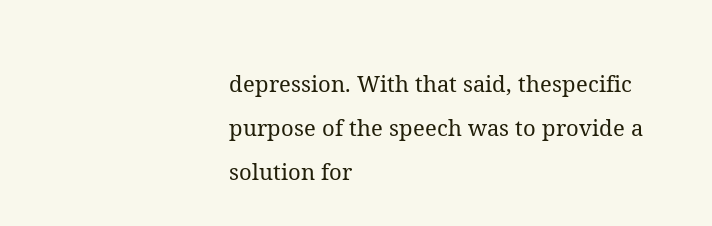depression. With that said, thespecific purpose of the speech was to provide a solution for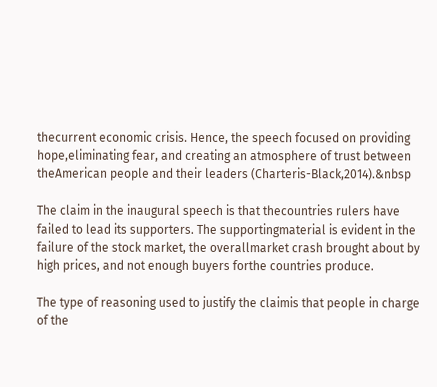thecurrent economic crisis. Hence, the speech focused on providing hope,eliminating fear, and creating an atmosphere of trust between theAmerican people and their leaders (Charteris-Black,2014).&nbsp

The claim in the inaugural speech is that thecountries rulers have failed to lead its supporters. The supportingmaterial is evident in the failure of the stock market, the overallmarket crash brought about by high prices, and not enough buyers forthe countries produce.

The type of reasoning used to justify the claimis that people in charge of the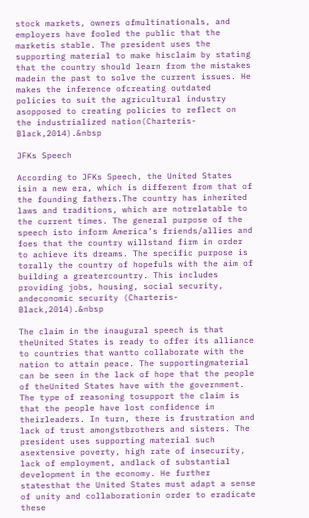stock markets, owners ofmultinationals, and employers have fooled the public that the marketis stable. The president uses the supporting material to make hisclaim by stating that the country should learn from the mistakes madein the past to solve the current issues. He makes the inference ofcreating outdated policies to suit the agricultural industry asopposed to creating policies to reflect on the industrialized nation(Charteris-Black,2014).&nbsp

JFKs Speech

According to JFKs Speech, the United States isin a new era, which is different from that of the founding fathers.The country has inherited laws and traditions, which are notrelatable to the current times. The general purpose of the speech isto inform America’s friends/allies and foes that the country willstand firm in order to achieve its dreams. The specific purpose is torally the country of hopefuls with the aim of building a greatercountry. This includes providing jobs, housing, social security, andeconomic security (Charteris-Black,2014).&nbsp

The claim in the inaugural speech is that theUnited States is ready to offer its alliance to countries that wantto collaborate with the nation to attain peace. The supportingmaterial can be seen in the lack of hope that the people of theUnited States have with the government. The type of reasoning tosupport the claim is that the people have lost confidence in theirleaders. In turn, there is frustration and lack of trust amongstbrothers and sisters. The president uses supporting material such asextensive poverty, high rate of insecurity, lack of employment, andlack of substantial development in the economy. He further statesthat the United States must adapt a sense of unity and collaborationin order to eradicate these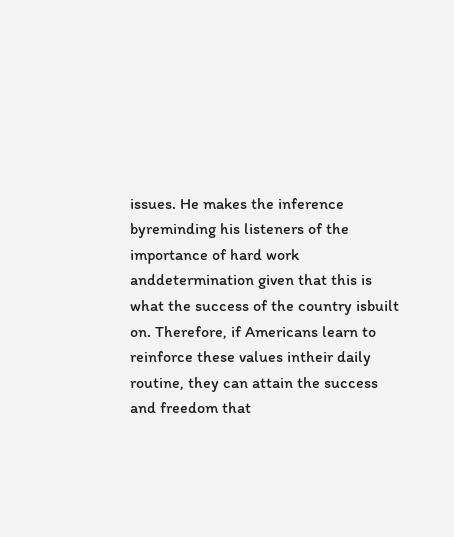issues. He makes the inference byreminding his listeners of the importance of hard work anddetermination given that this is what the success of the country isbuilt on. Therefore, if Americans learn to reinforce these values intheir daily routine, they can attain the success and freedom that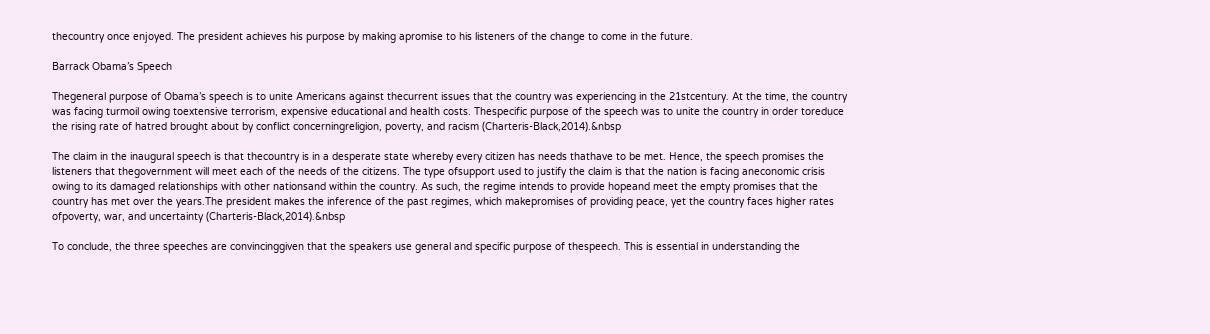thecountry once enjoyed. The president achieves his purpose by making apromise to his listeners of the change to come in the future.

Barrack Obama’s Speech

Thegeneral purpose of Obama’s speech is to unite Americans against thecurrent issues that the country was experiencing in the 21stcentury. At the time, the country was facing turmoil owing toextensive terrorism, expensive educational and health costs. Thespecific purpose of the speech was to unite the country in order toreduce the rising rate of hatred brought about by conflict concerningreligion, poverty, and racism (Charteris-Black,2014).&nbsp

The claim in the inaugural speech is that thecountry is in a desperate state whereby every citizen has needs thathave to be met. Hence, the speech promises the listeners that thegovernment will meet each of the needs of the citizens. The type ofsupport used to justify the claim is that the nation is facing aneconomic crisis owing to its damaged relationships with other nationsand within the country. As such, the regime intends to provide hopeand meet the empty promises that the country has met over the years.The president makes the inference of the past regimes, which makepromises of providing peace, yet the country faces higher rates ofpoverty, war, and uncertainty (Charteris-Black,2014).&nbsp

To conclude, the three speeches are convincinggiven that the speakers use general and specific purpose of thespeech. This is essential in understanding the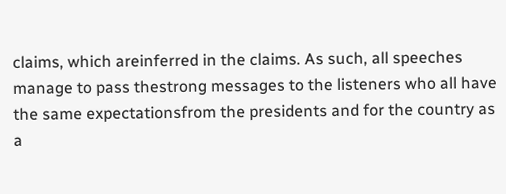claims, which areinferred in the claims. As such, all speeches manage to pass thestrong messages to the listeners who all have the same expectationsfrom the presidents and for the country as a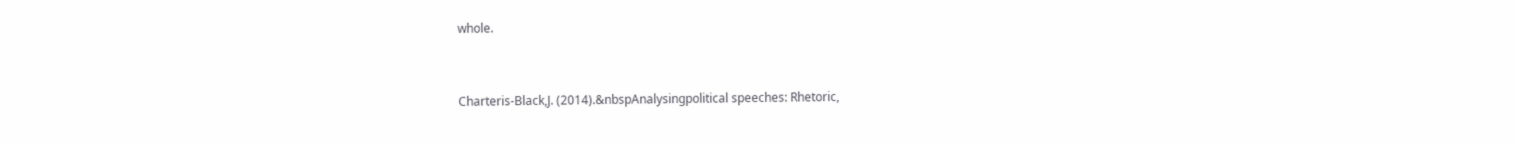whole.


Charteris-Black,J. (2014).&nbspAnalysingpolitical speeches: Rhetoric,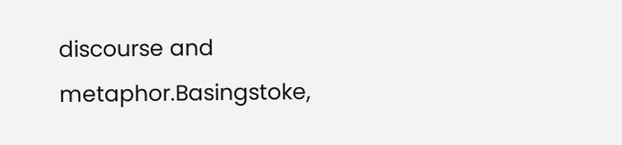discourse and metaphor.Basingstoke,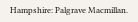Hampshire: Palgrave Macmillan.